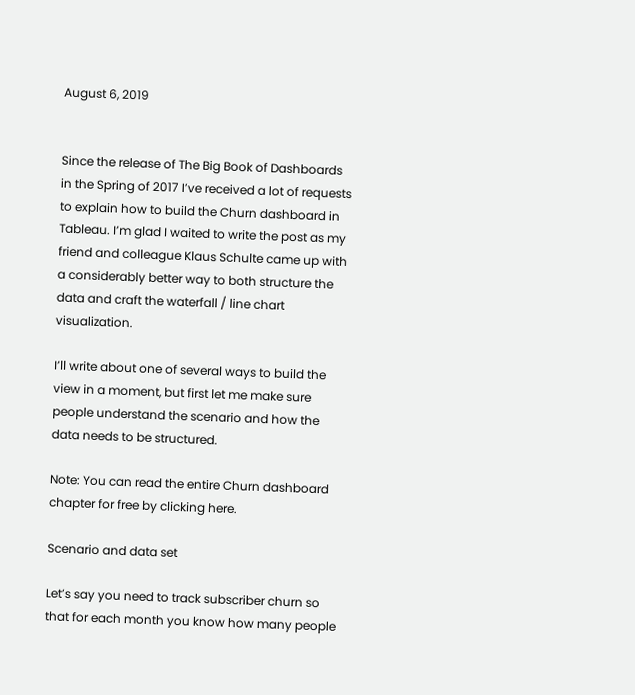August 6, 2019


Since the release of The Big Book of Dashboards in the Spring of 2017 I’ve received a lot of requests to explain how to build the Churn dashboard in Tableau. I’m glad I waited to write the post as my friend and colleague Klaus Schulte came up with a considerably better way to both structure the data and craft the waterfall / line chart visualization.

I’ll write about one of several ways to build the view in a moment, but first let me make sure people understand the scenario and how the data needs to be structured.

Note: You can read the entire Churn dashboard chapter for free by clicking here.

Scenario and data set

Let’s say you need to track subscriber churn so that for each month you know how many people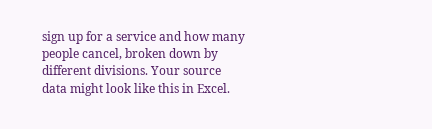sign up for a service and how many people cancel, broken down by different divisions. Your source data might look like this in Excel.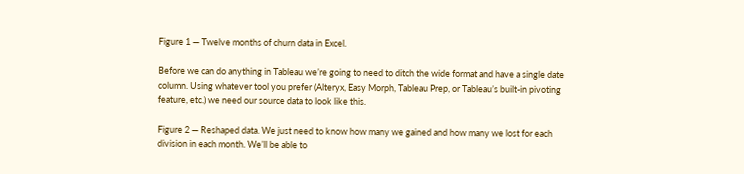Figure 1 — Twelve months of churn data in Excel.

Before we can do anything in Tableau we’re going to need to ditch the wide format and have a single date column. Using whatever tool you prefer (Alteryx, Easy Morph, Tableau Prep, or Tableau’s built-in pivoting feature, etc.) we need our source data to look like this.

Figure 2 — Reshaped data. We just need to know how many we gained and how many we lost for each division in each month. We’ll be able to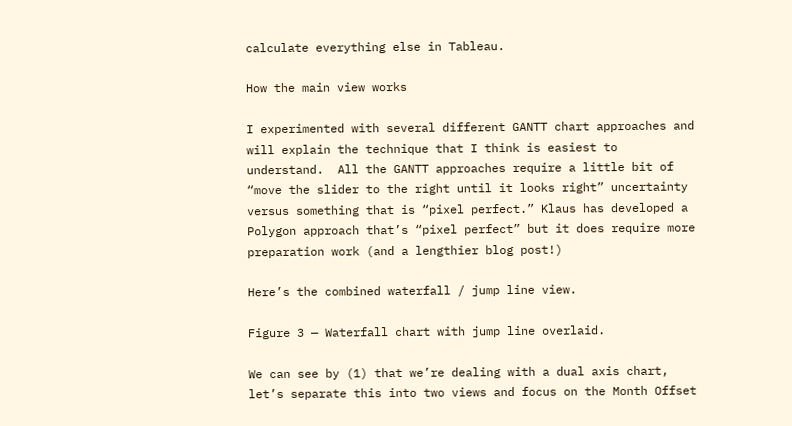calculate everything else in Tableau.

How the main view works

I experimented with several different GANTT chart approaches and will explain the technique that I think is easiest to understand.  All the GANTT approaches require a little bit of “move the slider to the right until it looks right” uncertainty versus something that is “pixel perfect.” Klaus has developed a Polygon approach that’s “pixel perfect” but it does require more preparation work (and a lengthier blog post!)

Here’s the combined waterfall / jump line view.

Figure 3 — Waterfall chart with jump line overlaid.

We can see by (1) that we’re dealing with a dual axis chart, let’s separate this into two views and focus on the Month Offset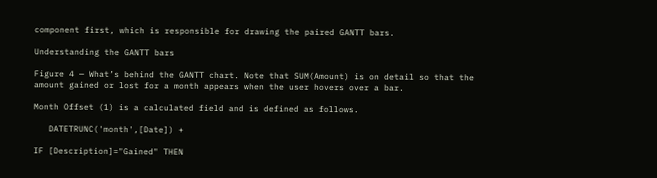component first, which is responsible for drawing the paired GANTT bars.

Understanding the GANTT bars

Figure 4 — What’s behind the GANTT chart. Note that SUM(Amount) is on detail so that the amount gained or lost for a month appears when the user hovers over a bar.

Month Offset (1) is a calculated field and is defined as follows.

   DATETRUNC('month',[Date]) +

IF [Description]="Gained" THEN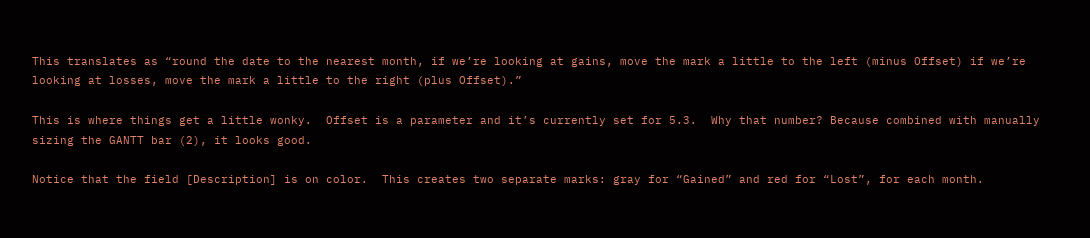This translates as “round the date to the nearest month, if we’re looking at gains, move the mark a little to the left (minus Offset) if we’re looking at losses, move the mark a little to the right (plus Offset).”

This is where things get a little wonky.  Offset is a parameter and it’s currently set for 5.3.  Why that number? Because combined with manually sizing the GANTT bar (2), it looks good.

Notice that the field [Description] is on color.  This creates two separate marks: gray for “Gained” and red for “Lost”, for each month.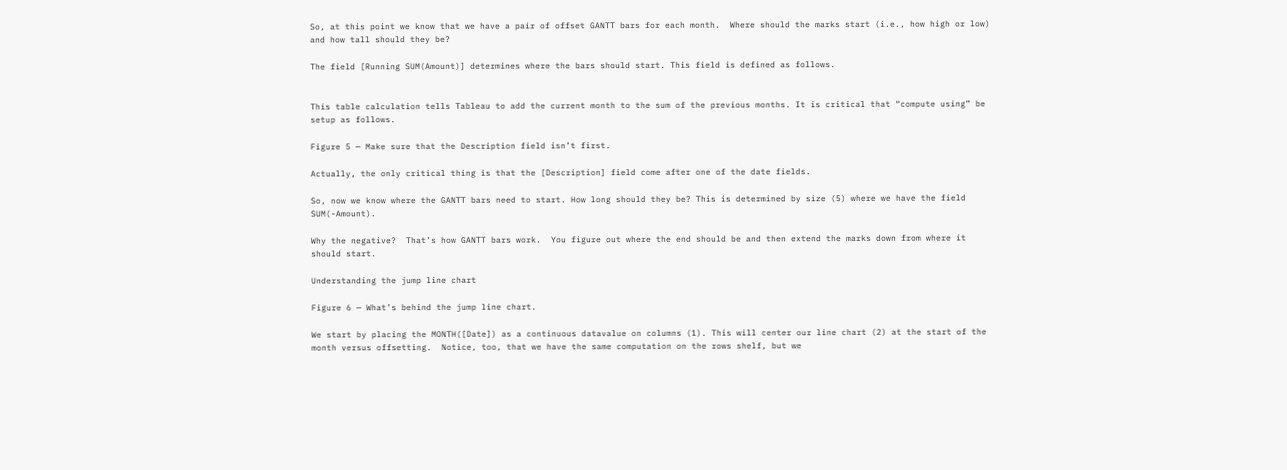So, at this point we know that we have a pair of offset GANTT bars for each month.  Where should the marks start (i.e., how high or low) and how tall should they be?

The field [Running SUM(Amount)] determines where the bars should start. This field is defined as follows.


This table calculation tells Tableau to add the current month to the sum of the previous months. It is critical that “compute using” be setup as follows.

Figure 5 — Make sure that the Description field isn’t first.

Actually, the only critical thing is that the [Description] field come after one of the date fields.

So, now we know where the GANTT bars need to start. How long should they be? This is determined by size (5) where we have the field SUM(-Amount).

Why the negative?  That’s how GANTT bars work.  You figure out where the end should be and then extend the marks down from where it should start.

Understanding the jump line chart

Figure 6 — What’s behind the jump line chart.

We start by placing the MONTH([Date]) as a continuous datavalue on columns (1). This will center our line chart (2) at the start of the month versus offsetting.  Notice, too, that we have the same computation on the rows shelf, but we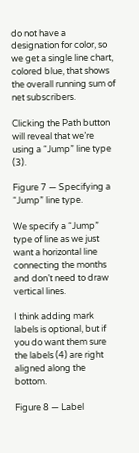do not have a designation for color, so we get a single line chart, colored blue, that shows the overall running sum of net subscribers.

Clicking the Path button will reveal that we’re using a “Jump” line type (3).

Figure 7 — Specifying a “Jump” line type.

We specify a “Jump” type of line as we just want a horizontal line connecting the months and don’t need to draw vertical lines.

I think adding mark labels is optional, but if you do want them sure the labels (4) are right aligned along the bottom.

Figure 8 — Label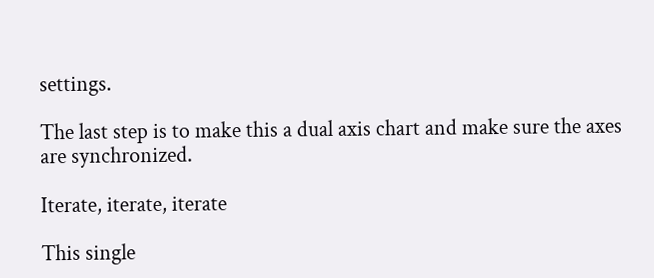settings.

The last step is to make this a dual axis chart and make sure the axes are synchronized.

Iterate, iterate, iterate

This single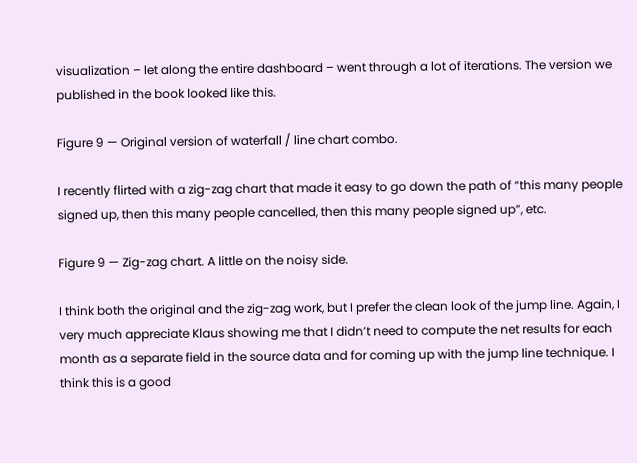visualization – let along the entire dashboard – went through a lot of iterations. The version we published in the book looked like this.

Figure 9 — Original version of waterfall / line chart combo.

I recently flirted with a zig-zag chart that made it easy to go down the path of “this many people signed up, then this many people cancelled, then this many people signed up”, etc.

Figure 9 — Zig-zag chart. A little on the noisy side.

I think both the original and the zig-zag work, but I prefer the clean look of the jump line. Again, I very much appreciate Klaus showing me that I didn’t need to compute the net results for each month as a separate field in the source data and for coming up with the jump line technique. I think this is a good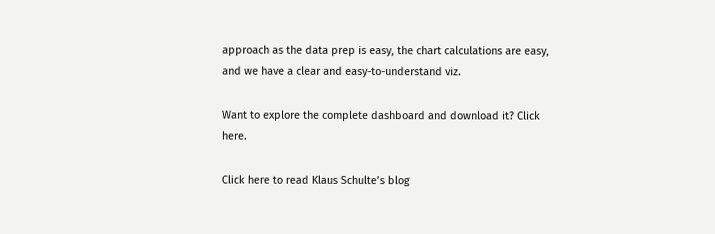approach as the data prep is easy, the chart calculations are easy, and we have a clear and easy-to-understand viz.

Want to explore the complete dashboard and download it? Click here.

Click here to read Klaus Schulte’s blog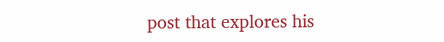post that explores his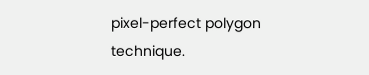pixel-perfect polygon technique.